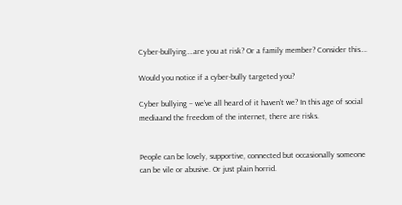Cyber-bullying….are you at risk? Or a family member? Consider this….

Would you notice if a cyber-bully targeted you?

Cyber bullying – we’ve all heard of it haven’t we? In this age of social mediaand the freedom of the internet, there are risks.


People can be lovely, supportive, connected but occasionally someone can be vile or abusive. Or just plain horrid.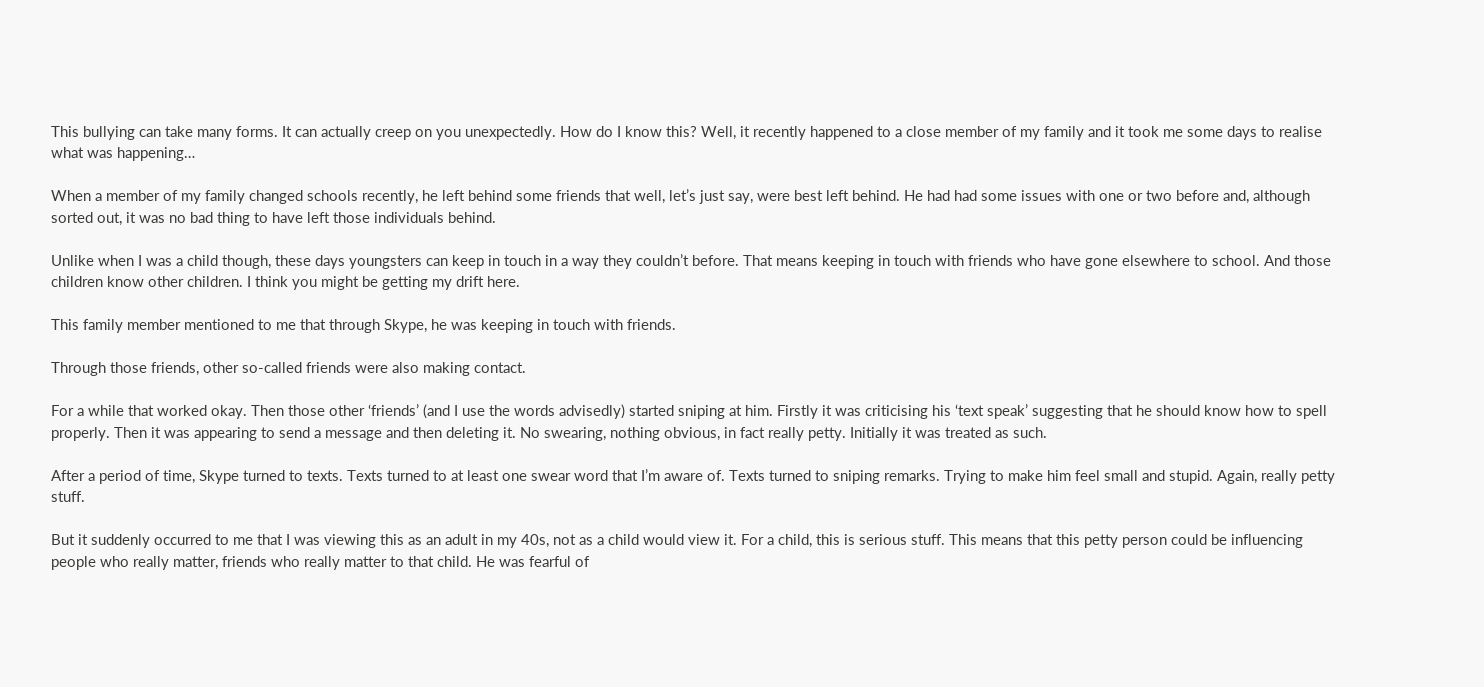This bullying can take many forms. It can actually creep on you unexpectedly. How do I know this? Well, it recently happened to a close member of my family and it took me some days to realise what was happening…

When a member of my family changed schools recently, he left behind some friends that well, let’s just say, were best left behind. He had had some issues with one or two before and, although sorted out, it was no bad thing to have left those individuals behind.

Unlike when I was a child though, these days youngsters can keep in touch in a way they couldn’t before. That means keeping in touch with friends who have gone elsewhere to school. And those children know other children. I think you might be getting my drift here.

This family member mentioned to me that through Skype, he was keeping in touch with friends.

Through those friends, other so-called friends were also making contact.

For a while that worked okay. Then those other ‘friends’ (and I use the words advisedly) started sniping at him. Firstly it was criticising his ‘text speak’ suggesting that he should know how to spell properly. Then it was appearing to send a message and then deleting it. No swearing, nothing obvious, in fact really petty. Initially it was treated as such.

After a period of time, Skype turned to texts. Texts turned to at least one swear word that I’m aware of. Texts turned to sniping remarks. Trying to make him feel small and stupid. Again, really petty stuff.

But it suddenly occurred to me that I was viewing this as an adult in my 40s, not as a child would view it. For a child, this is serious stuff. This means that this petty person could be influencing people who really matter, friends who really matter to that child. He was fearful of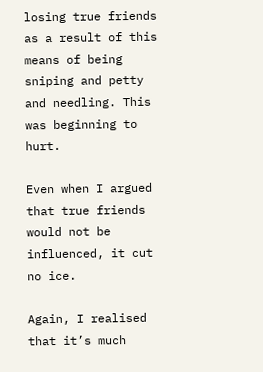losing true friends as a result of this means of being sniping and petty and needling. This was beginning to hurt.

Even when I argued that true friends would not be influenced, it cut no ice.

Again, I realised that it’s much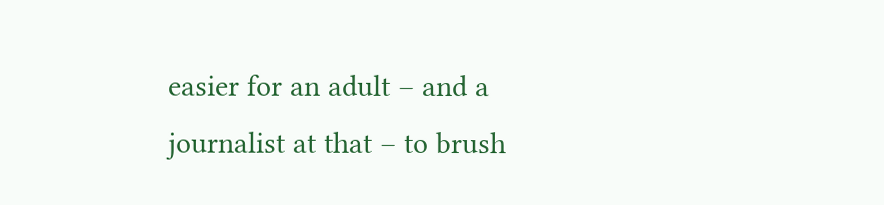easier for an adult – and a journalist at that – to brush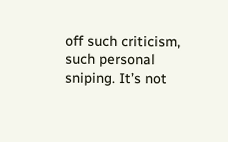off such criticism, such personal sniping. It’s not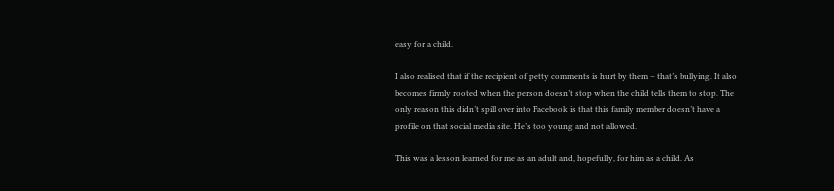easy for a child.

I also realised that if the recipient of petty comments is hurt by them – that’s bullying. It also becomes firmly rooted when the person doesn’t stop when the child tells them to stop. The only reason this didn’t spill over into Facebook is that this family member doesn’t have a profile on that social media site. He’s too young and not allowed.

This was a lesson learned for me as an adult and, hopefully, for him as a child. As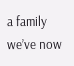a family we’ve now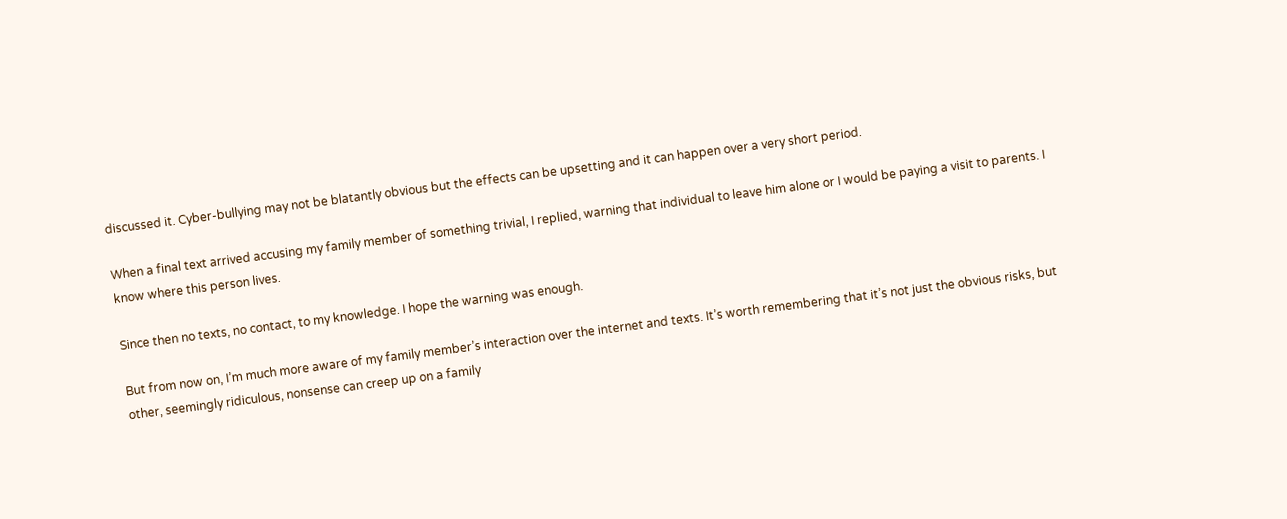discussed it. Cyber-bullying may not be blatantly obvious but the effects can be upsetting and it can happen over a very short period.

When a final text arrived accusing my family member of something trivial, I replied, warning that individual to leave him alone or I would be paying a visit to parents. I know where this person lives.

Since then no texts, no contact, to my knowledge. I hope the warning was enough.

But from now on, I’m much more aware of my family member’s interaction over the internet and texts. It’s worth remembering that it’s not just the obvious risks, but other, seemingly ridiculous, nonsense can creep up on a family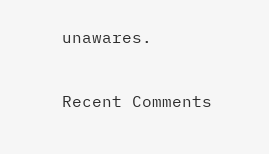unawares.

Recent Comments